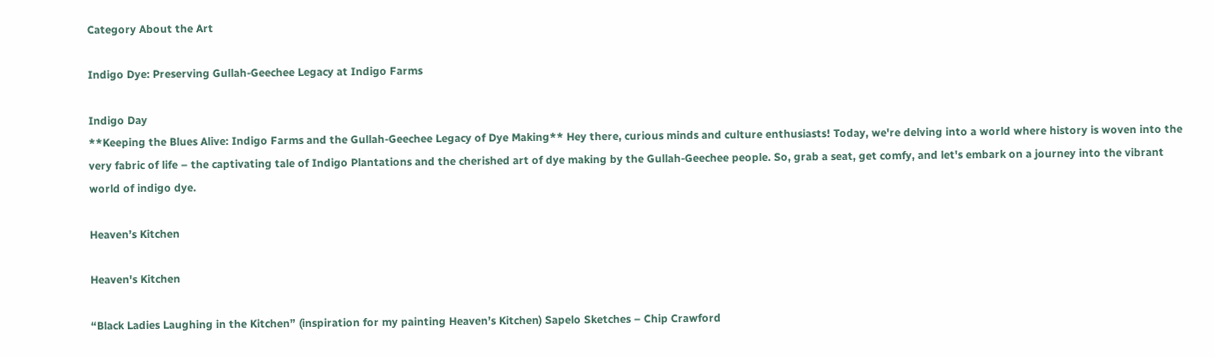Category About the Art

Indigo Dye: Preserving Gullah-Geechee Legacy at Indigo Farms

Indigo Day
**Keeping the Blues Alive: Indigo Farms and the Gullah-Geechee Legacy of Dye Making** Hey there, curious minds and culture enthusiasts! Today, we're delving into a world where history is woven into the very fabric of life – the captivating tale of Indigo Plantations and the cherished art of dye making by the Gullah-Geechee people. So, grab a seat, get comfy, and let's embark on a journey into the vibrant world of indigo dye.

Heaven’s Kitchen

Heaven's Kitchen

“Black Ladies Laughing in the Kitchen” (inspiration for my painting Heaven’s Kitchen) Sapelo Sketches – Chip Crawford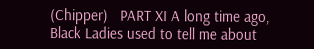(Chipper)   PART XI A long time ago,  Black Ladies used to tell me about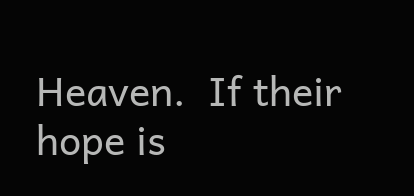Heaven.  If their hope is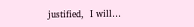justified,  I will…